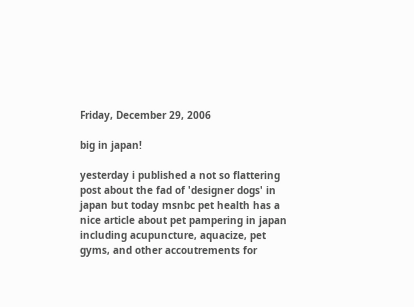Friday, December 29, 2006

big in japan!

yesterday i published a not so flattering post about the fad of 'designer dogs' in japan but today msnbc pet health has a nice article about pet pampering in japan including acupuncture, aquacize, pet gyms, and other accoutrements for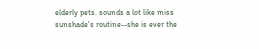elderly pets. sounds a lot like miss sunshade's routine--she is ever the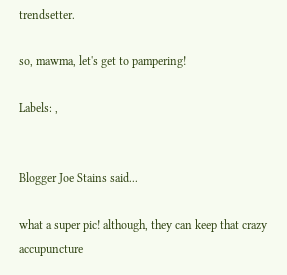trendsetter.

so, mawma, let's get to pampering!

Labels: ,


Blogger Joe Stains said...

what a super pic! although, they can keep that crazy accupuncture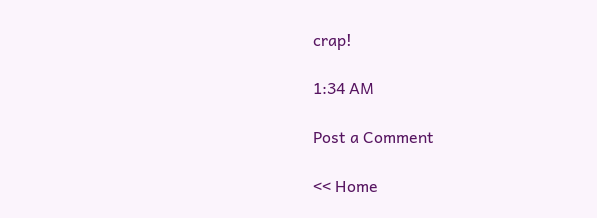crap!

1:34 AM

Post a Comment

<< Home